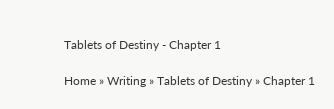Tablets of Destiny - Chapter 1

Home » Writing » Tablets of Destiny » Chapter 1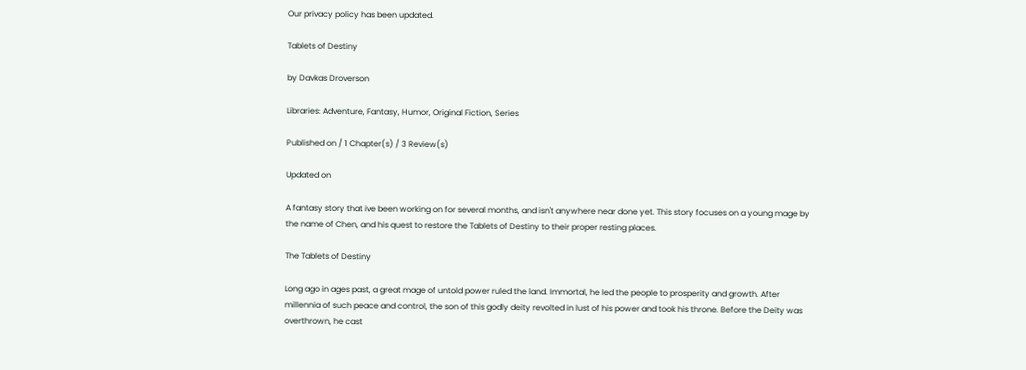Our privacy policy has been updated.

Tablets of Destiny

by Davkas Droverson

Libraries: Adventure, Fantasy, Humor, Original Fiction, Series

Published on / 1 Chapter(s) / 3 Review(s)

Updated on

A fantasy story that ive been working on for several months, and isn't anywhere near done yet. This story focuses on a young mage by the name of Chen, and his quest to restore the Tablets of Destiny to their proper resting places.

The Tablets of Destiny

Long ago in ages past, a great mage of untold power ruled the land. Immortal, he led the people to prosperity and growth. After millennia of such peace and control, the son of this godly deity revolted in lust of his power and took his throne. Before the Deity was overthrown, he cast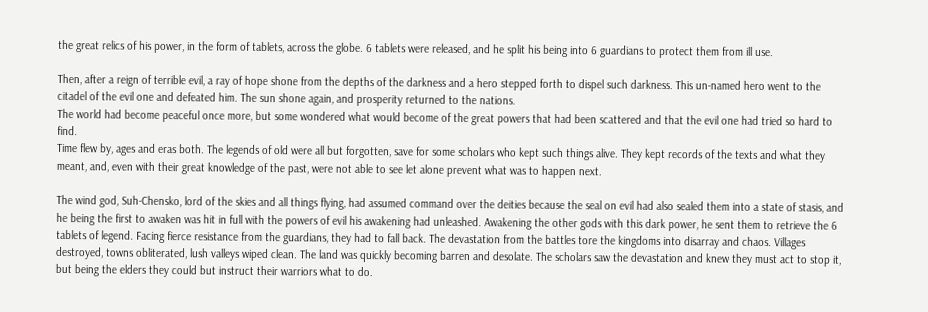the great relics of his power, in the form of tablets, across the globe. 6 tablets were released, and he split his being into 6 guardians to protect them from ill use.

Then, after a reign of terrible evil, a ray of hope shone from the depths of the darkness and a hero stepped forth to dispel such darkness. This un-named hero went to the citadel of the evil one and defeated him. The sun shone again, and prosperity returned to the nations.
The world had become peaceful once more, but some wondered what would become of the great powers that had been scattered and that the evil one had tried so hard to find.
Time flew by, ages and eras both. The legends of old were all but forgotten, save for some scholars who kept such things alive. They kept records of the texts and what they meant, and, even with their great knowledge of the past, were not able to see let alone prevent what was to happen next.

The wind god, Suh-Chensko, lord of the skies and all things flying, had assumed command over the deities because the seal on evil had also sealed them into a state of stasis, and he being the first to awaken was hit in full with the powers of evil his awakening had unleashed. Awakening the other gods with this dark power, he sent them to retrieve the 6 tablets of legend. Facing fierce resistance from the guardians, they had to fall back. The devastation from the battles tore the kingdoms into disarray and chaos. Villages destroyed, towns obliterated, lush valleys wiped clean. The land was quickly becoming barren and desolate. The scholars saw the devastation and knew they must act to stop it, but being the elders they could but instruct their warriors what to do.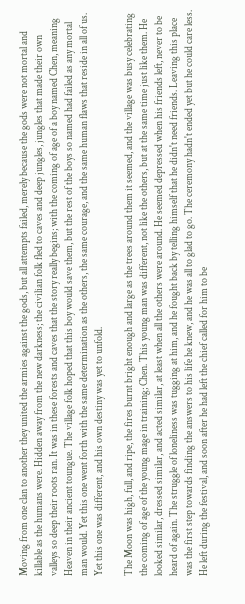Moving from one clan to another they united the armies against the gods, but all attempts failed, merely because the gods were not mortal and killable as the humans were. Hidden away from the new darkness; the civilian folk fled to caves and deep jungles, jungles that made their own valleys so deep their roots ran. It was in these forests and caves that the story really begins; with the coming of age of a boy named Chen, meaning Heaven in their ancient toungue. The village folk hoped that this boy would save them, but the rest of the boys so named had failed as any mortal man would. Yet this one went forth with the same determination as the others, the same courage, and the same human flaws that reside in all of us. Yet this one was different, and his own destiny was yet to unfold.

The Moon was high, full, and ripe, the fires burnt bright enough and large as the trees around them it seemed, and the village was busy celebrating the coming of age of the young mage in training; Chen. This young man was different, not like the others, but at the same time just like them. He looked similar, dressed similar, and acted similar, at least when all the others were around. He seemed depressed when his friends left, never to be heard of again. The struggle of loneliness was tugging at him, and he fought back by telling himself that he didn't need friends. Leaving this place was the first step towards finding the answers to his life he knew, and he was all to glad to go. The ceremony hadn't ended yet but he could care less. He left during the festival, and soon after he had left the chief called for him to be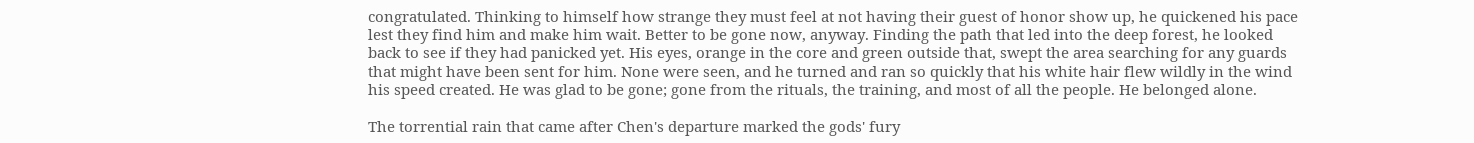congratulated. Thinking to himself how strange they must feel at not having their guest of honor show up, he quickened his pace lest they find him and make him wait. Better to be gone now, anyway. Finding the path that led into the deep forest, he looked back to see if they had panicked yet. His eyes, orange in the core and green outside that, swept the area searching for any guards that might have been sent for him. None were seen, and he turned and ran so quickly that his white hair flew wildly in the wind his speed created. He was glad to be gone; gone from the rituals, the training, and most of all the people. He belonged alone.

The torrential rain that came after Chen's departure marked the gods' fury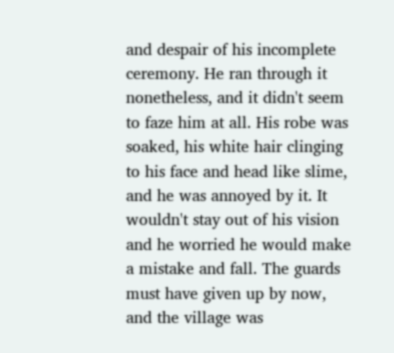and despair of his incomplete ceremony. He ran through it nonetheless, and it didn't seem to faze him at all. His robe was soaked, his white hair clinging to his face and head like slime, and he was annoyed by it. It wouldn't stay out of his vision and he worried he would make a mistake and fall. The guards must have given up by now, and the village was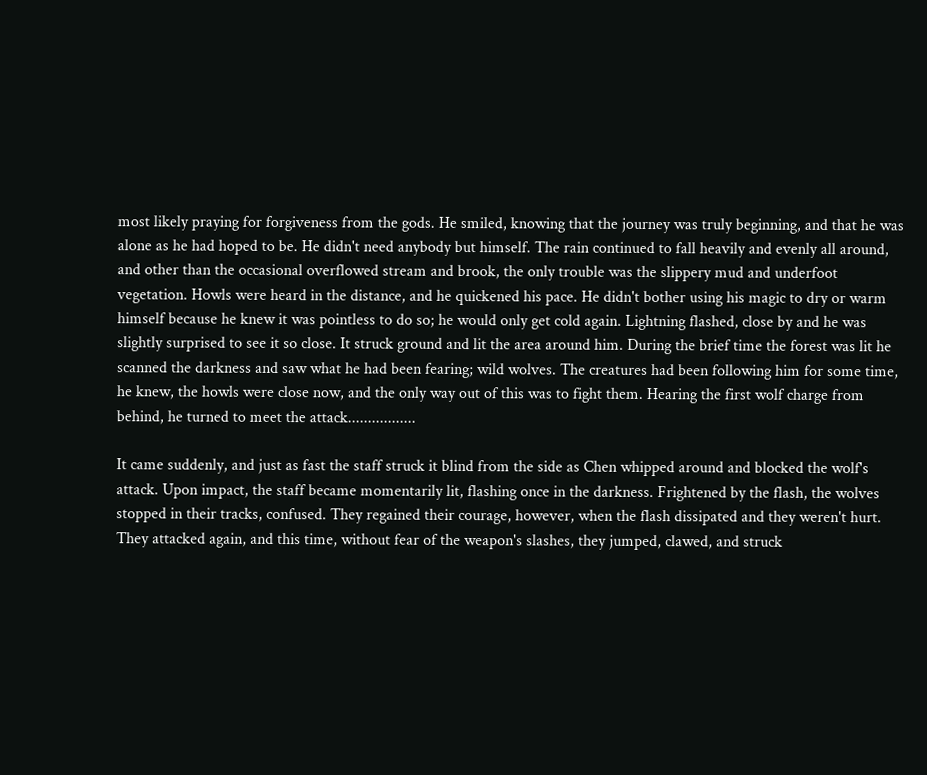most likely praying for forgiveness from the gods. He smiled, knowing that the journey was truly beginning, and that he was alone as he had hoped to be. He didn't need anybody but himself. The rain continued to fall heavily and evenly all around, and other than the occasional overflowed stream and brook, the only trouble was the slippery mud and underfoot vegetation. Howls were heard in the distance, and he quickened his pace. He didn't bother using his magic to dry or warm himself because he knew it was pointless to do so; he would only get cold again. Lightning flashed, close by and he was slightly surprised to see it so close. It struck ground and lit the area around him. During the brief time the forest was lit he scanned the darkness and saw what he had been fearing; wild wolves. The creatures had been following him for some time, he knew, the howls were close now, and the only way out of this was to fight them. Hearing the first wolf charge from behind, he turned to meet the attack.................

It came suddenly, and just as fast the staff struck it blind from the side as Chen whipped around and blocked the wolf's attack. Upon impact, the staff became momentarily lit, flashing once in the darkness. Frightened by the flash, the wolves stopped in their tracks, confused. They regained their courage, however, when the flash dissipated and they weren't hurt. They attacked again, and this time, without fear of the weapon's slashes, they jumped, clawed, and struck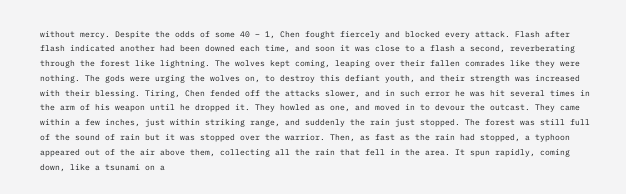without mercy. Despite the odds of some 40 – 1, Chen fought fiercely and blocked every attack. Flash after flash indicated another had been downed each time, and soon it was close to a flash a second, reverberating through the forest like lightning. The wolves kept coming, leaping over their fallen comrades like they were nothing. The gods were urging the wolves on, to destroy this defiant youth, and their strength was increased with their blessing. Tiring, Chen fended off the attacks slower, and in such error he was hit several times in the arm of his weapon until he dropped it. They howled as one, and moved in to devour the outcast. They came within a few inches, just within striking range, and suddenly the rain just stopped. The forest was still full of the sound of rain but it was stopped over the warrior. Then, as fast as the rain had stopped, a typhoon appeared out of the air above them, collecting all the rain that fell in the area. It spun rapidly, coming down, like a tsunami on a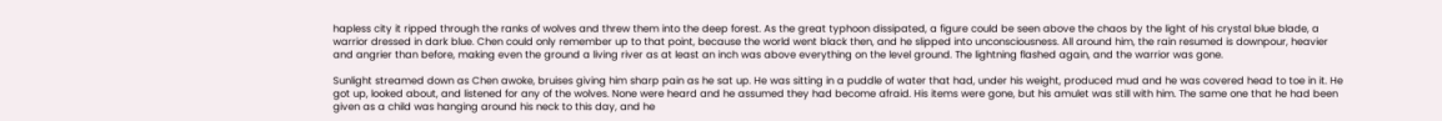hapless city it ripped through the ranks of wolves and threw them into the deep forest. As the great typhoon dissipated, a figure could be seen above the chaos by the light of his crystal blue blade, a warrior dressed in dark blue. Chen could only remember up to that point, because the world went black then, and he slipped into unconsciousness. All around him, the rain resumed is downpour, heavier and angrier than before, making even the ground a living river as at least an inch was above everything on the level ground. The lightning flashed again, and the warrior was gone.

Sunlight streamed down as Chen awoke, bruises giving him sharp pain as he sat up. He was sitting in a puddle of water that had, under his weight, produced mud and he was covered head to toe in it. He got up, looked about, and listened for any of the wolves. None were heard and he assumed they had become afraid. His items were gone, but his amulet was still with him. The same one that he had been given as a child was hanging around his neck to this day, and he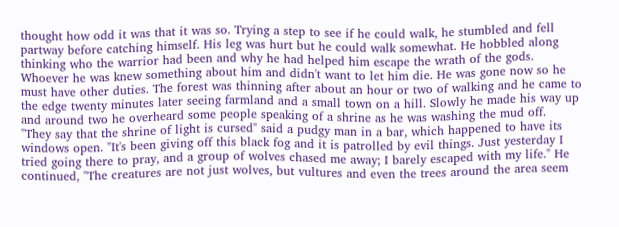thought how odd it was that it was so. Trying a step to see if he could walk, he stumbled and fell partway before catching himself. His leg was hurt but he could walk somewhat. He hobbled along thinking who the warrior had been and why he had helped him escape the wrath of the gods. Whoever he was knew something about him and didn't want to let him die. He was gone now so he must have other duties. The forest was thinning after about an hour or two of walking and he came to the edge twenty minutes later seeing farmland and a small town on a hill. Slowly he made his way up and around two he overheard some people speaking of a shrine as he was washing the mud off.
"They say that the shrine of light is cursed" said a pudgy man in a bar, which happened to have its windows open. "It's been giving off this black fog and it is patrolled by evil things. Just yesterday I tried going there to pray, and a group of wolves chased me away; I barely escaped with my life." He continued, "The creatures are not just wolves, but vultures and even the trees around the area seem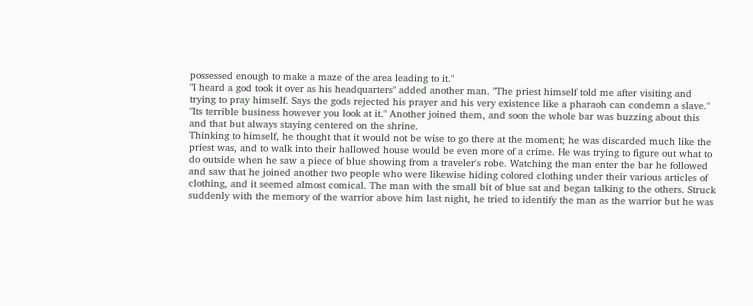possessed enough to make a maze of the area leading to it."
"I heard a god took it over as his headquarters" added another man. "The priest himself told me after visiting and trying to pray himself. Says the gods rejected his prayer and his very existence like a pharaoh can condemn a slave."
"Its terrible business however you look at it." Another joined them, and soon the whole bar was buzzing about this and that but always staying centered on the shrine.
Thinking to himself, he thought that it would not be wise to go there at the moment; he was discarded much like the priest was, and to walk into their hallowed house would be even more of a crime. He was trying to figure out what to do outside when he saw a piece of blue showing from a traveler's robe. Watching the man enter the bar he followed and saw that he joined another two people who were likewise hiding colored clothing under their various articles of clothing, and it seemed almost comical. The man with the small bit of blue sat and began talking to the others. Struck suddenly with the memory of the warrior above him last night, he tried to identify the man as the warrior but he was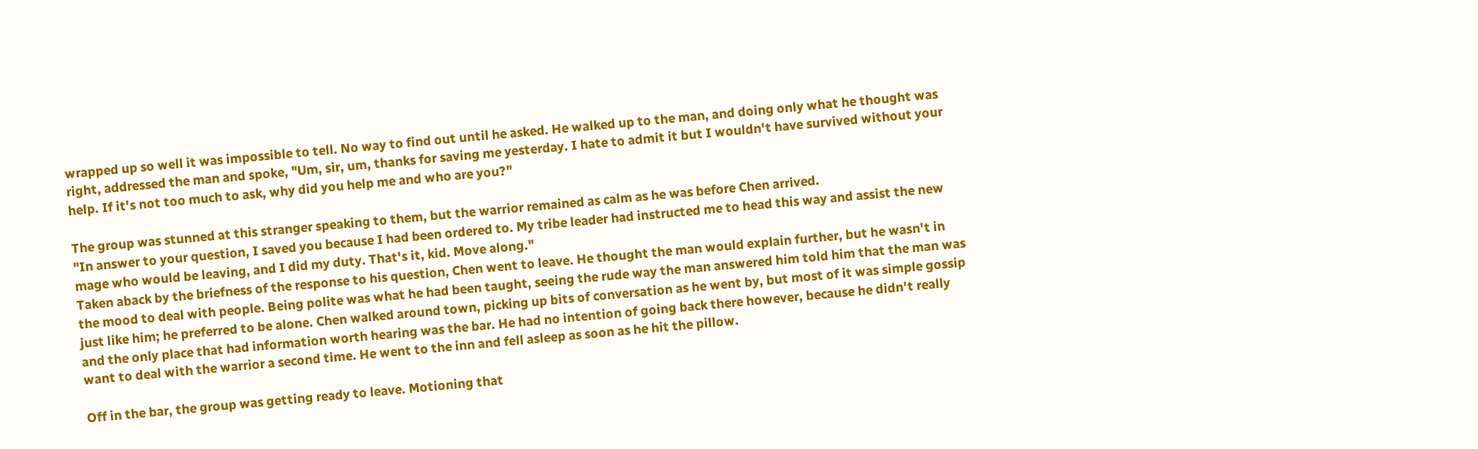wrapped up so well it was impossible to tell. No way to find out until he asked. He walked up to the man, and doing only what he thought was right, addressed the man and spoke, "Um, sir, um, thanks for saving me yesterday. I hate to admit it but I wouldn't have survived without your help. If it's not too much to ask, why did you help me and who are you?"

The group was stunned at this stranger speaking to them, but the warrior remained as calm as he was before Chen arrived.
"In answer to your question, I saved you because I had been ordered to. My tribe leader had instructed me to head this way and assist the new mage who would be leaving, and I did my duty. That's it, kid. Move along."
Taken aback by the briefness of the response to his question, Chen went to leave. He thought the man would explain further, but he wasn't in the mood to deal with people. Being polite was what he had been taught, seeing the rude way the man answered him told him that the man was just like him; he preferred to be alone. Chen walked around town, picking up bits of conversation as he went by, but most of it was simple gossip and the only place that had information worth hearing was the bar. He had no intention of going back there however, because he didn't really want to deal with the warrior a second time. He went to the inn and fell asleep as soon as he hit the pillow.

Off in the bar, the group was getting ready to leave. Motioning that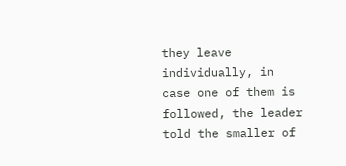they leave individually, in case one of them is followed, the leader told the smaller of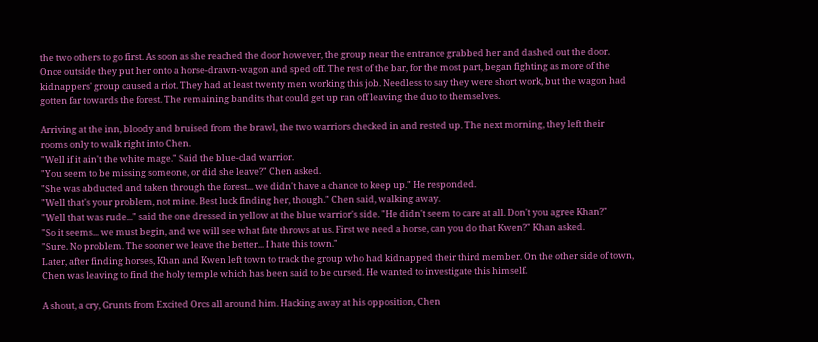the two others to go first. As soon as she reached the door however, the group near the entrance grabbed her and dashed out the door. Once outside they put her onto a horse-drawn-wagon and sped off. The rest of the bar, for the most part, began fighting as more of the kidnappers' group caused a riot. They had at least twenty men working this job. Needless to say they were short work, but the wagon had gotten far towards the forest. The remaining bandits that could get up ran off leaving the duo to themselves.

Arriving at the inn, bloody and bruised from the brawl, the two warriors checked in and rested up. The next morning, they left their rooms only to walk right into Chen.
"Well if it ain't the white mage." Said the blue-clad warrior.
"You seem to be missing someone, or did she leave?" Chen asked.
"She was abducted and taken through the forest... we didn't have a chance to keep up." He responded.
"Well that's your problem, not mine. Best luck finding her, though." Chen said, walking away.
"Well that was rude..." said the one dressed in yellow at the blue warrior's side. "He didn't seem to care at all. Don't you agree Khan?"
"So it seems... we must begin, and we will see what fate throws at us. First we need a horse, can you do that Kwen?" Khan asked.
"Sure. No problem. The sooner we leave the better... I hate this town."
Later, after finding horses, Khan and Kwen left town to track the group who had kidnapped their third member. On the other side of town, Chen was leaving to find the holy temple which has been said to be cursed. He wanted to investigate this himself.

A shout, a cry, Grunts from Excited Orcs all around him. Hacking away at his opposition, Chen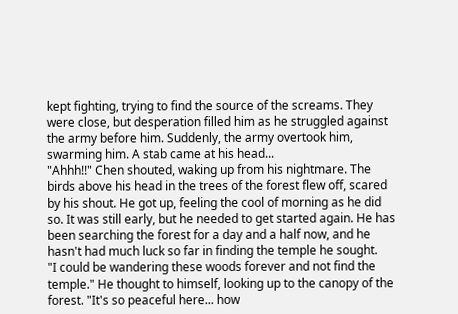kept fighting, trying to find the source of the screams. They were close, but desperation filled him as he struggled against the army before him. Suddenly, the army overtook him, swarming him. A stab came at his head...
"Ahhh!!" Chen shouted, waking up from his nightmare. The birds above his head in the trees of the forest flew off, scared by his shout. He got up, feeling the cool of morning as he did so. It was still early, but he needed to get started again. He has been searching the forest for a day and a half now, and he hasn't had much luck so far in finding the temple he sought.
"I could be wandering these woods forever and not find the temple." He thought to himself, looking up to the canopy of the forest. "It's so peaceful here... how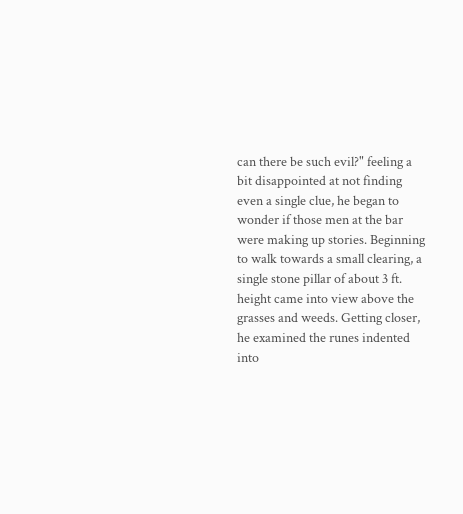can there be such evil?" feeling a bit disappointed at not finding even a single clue, he began to wonder if those men at the bar were making up stories. Beginning to walk towards a small clearing, a single stone pillar of about 3 ft. height came into view above the grasses and weeds. Getting closer, he examined the runes indented into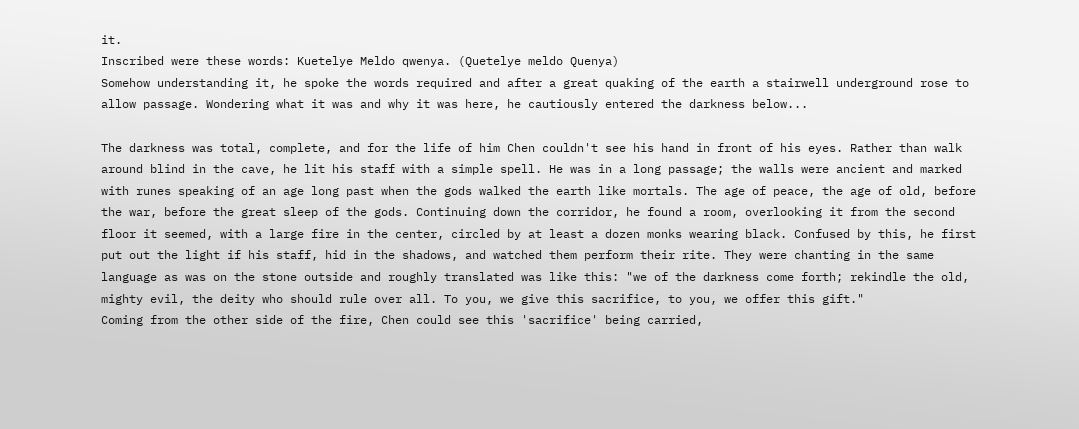it.
Inscribed were these words: Kuetelye Meldo qwenya. (Quetelye meldo Quenya)
Somehow understanding it, he spoke the words required and after a great quaking of the earth a stairwell underground rose to allow passage. Wondering what it was and why it was here, he cautiously entered the darkness below...

The darkness was total, complete, and for the life of him Chen couldn't see his hand in front of his eyes. Rather than walk around blind in the cave, he lit his staff with a simple spell. He was in a long passage; the walls were ancient and marked with runes speaking of an age long past when the gods walked the earth like mortals. The age of peace, the age of old, before the war, before the great sleep of the gods. Continuing down the corridor, he found a room, overlooking it from the second floor it seemed, with a large fire in the center, circled by at least a dozen monks wearing black. Confused by this, he first put out the light if his staff, hid in the shadows, and watched them perform their rite. They were chanting in the same language as was on the stone outside and roughly translated was like this: "we of the darkness come forth; rekindle the old, mighty evil, the deity who should rule over all. To you, we give this sacrifice, to you, we offer this gift."
Coming from the other side of the fire, Chen could see this 'sacrifice' being carried,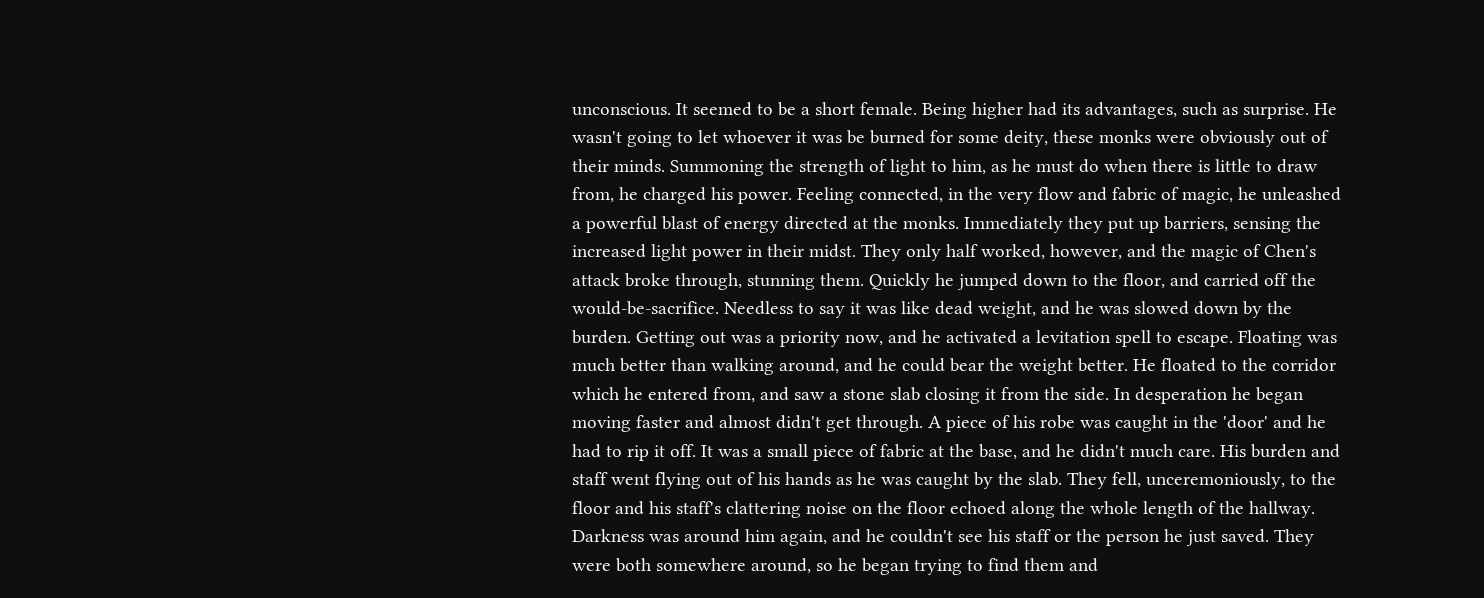unconscious. It seemed to be a short female. Being higher had its advantages, such as surprise. He wasn't going to let whoever it was be burned for some deity, these monks were obviously out of their minds. Summoning the strength of light to him, as he must do when there is little to draw from, he charged his power. Feeling connected, in the very flow and fabric of magic, he unleashed a powerful blast of energy directed at the monks. Immediately they put up barriers, sensing the increased light power in their midst. They only half worked, however, and the magic of Chen's attack broke through, stunning them. Quickly he jumped down to the floor, and carried off the would-be-sacrifice. Needless to say it was like dead weight, and he was slowed down by the burden. Getting out was a priority now, and he activated a levitation spell to escape. Floating was much better than walking around, and he could bear the weight better. He floated to the corridor which he entered from, and saw a stone slab closing it from the side. In desperation he began moving faster and almost didn't get through. A piece of his robe was caught in the 'door' and he had to rip it off. It was a small piece of fabric at the base, and he didn't much care. His burden and staff went flying out of his hands as he was caught by the slab. They fell, unceremoniously, to the floor and his staff's clattering noise on the floor echoed along the whole length of the hallway. Darkness was around him again, and he couldn't see his staff or the person he just saved. They were both somewhere around, so he began trying to find them and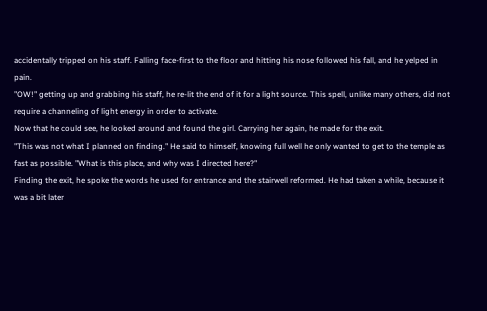accidentally tripped on his staff. Falling face-first to the floor and hitting his nose followed his fall, and he yelped in pain.
"OW!" getting up and grabbing his staff, he re-lit the end of it for a light source. This spell, unlike many others, did not require a channeling of light energy in order to activate.
Now that he could see, he looked around and found the girl. Carrying her again, he made for the exit.
"This was not what I planned on finding." He said to himself, knowing full well he only wanted to get to the temple as fast as possible. "What is this place, and why was I directed here?"
Finding the exit, he spoke the words he used for entrance and the stairwell reformed. He had taken a while, because it was a bit later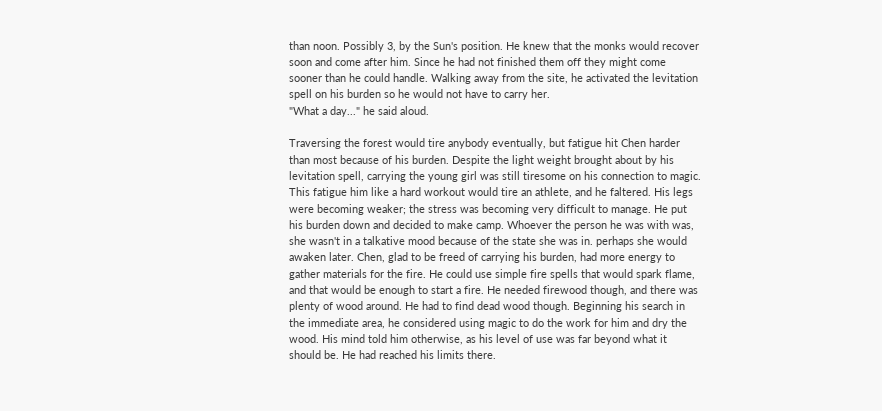than noon. Possibly 3, by the Sun's position. He knew that the monks would recover soon and come after him. Since he had not finished them off they might come sooner than he could handle. Walking away from the site, he activated the levitation spell on his burden so he would not have to carry her.
"What a day..." he said aloud.

Traversing the forest would tire anybody eventually, but fatigue hit Chen harder than most because of his burden. Despite the light weight brought about by his levitation spell, carrying the young girl was still tiresome on his connection to magic. This fatigue him like a hard workout would tire an athlete, and he faltered. His legs were becoming weaker; the stress was becoming very difficult to manage. He put his burden down and decided to make camp. Whoever the person he was with was, she wasn't in a talkative mood because of the state she was in. perhaps she would awaken later. Chen, glad to be freed of carrying his burden, had more energy to gather materials for the fire. He could use simple fire spells that would spark flame, and that would be enough to start a fire. He needed firewood though, and there was plenty of wood around. He had to find dead wood though. Beginning his search in the immediate area, he considered using magic to do the work for him and dry the wood. His mind told him otherwise, as his level of use was far beyond what it should be. He had reached his limits there.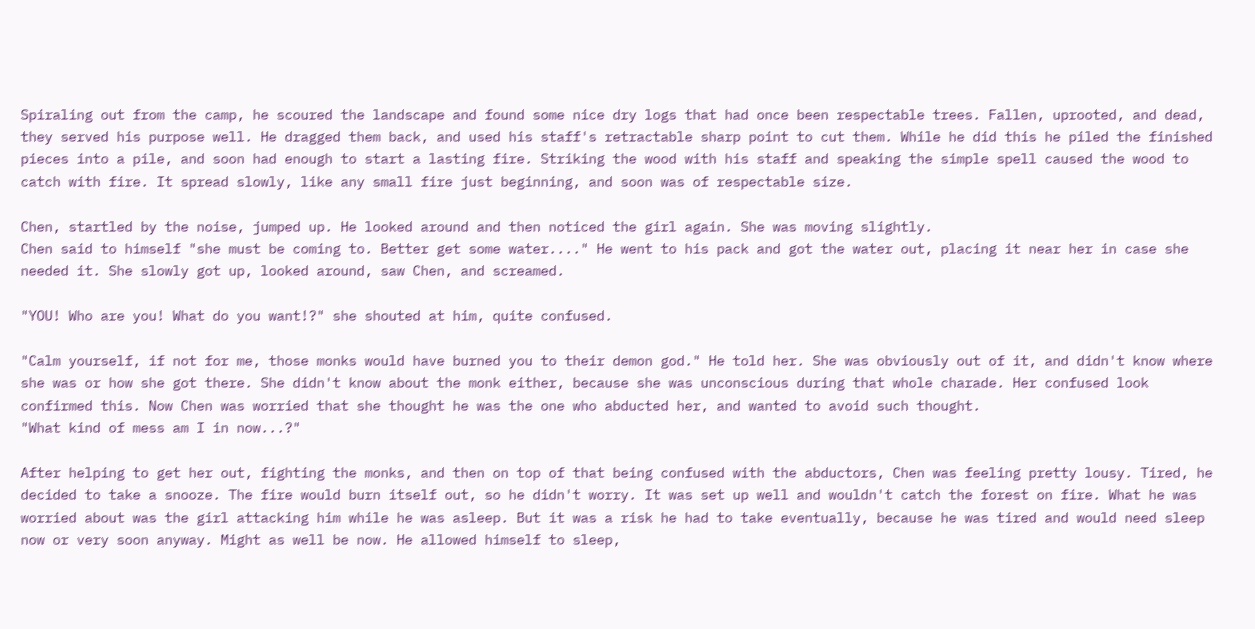Spiraling out from the camp, he scoured the landscape and found some nice dry logs that had once been respectable trees. Fallen, uprooted, and dead, they served his purpose well. He dragged them back, and used his staff's retractable sharp point to cut them. While he did this he piled the finished pieces into a pile, and soon had enough to start a lasting fire. Striking the wood with his staff and speaking the simple spell caused the wood to catch with fire. It spread slowly, like any small fire just beginning, and soon was of respectable size.

Chen, startled by the noise, jumped up. He looked around and then noticed the girl again. She was moving slightly.
Chen said to himself "she must be coming to. Better get some water...." He went to his pack and got the water out, placing it near her in case she needed it. She slowly got up, looked around, saw Chen, and screamed.

"YOU! Who are you! What do you want!?" she shouted at him, quite confused.

"Calm yourself, if not for me, those monks would have burned you to their demon god." He told her. She was obviously out of it, and didn't know where she was or how she got there. She didn't know about the monk either, because she was unconscious during that whole charade. Her confused look confirmed this. Now Chen was worried that she thought he was the one who abducted her, and wanted to avoid such thought.
"What kind of mess am I in now...?"

After helping to get her out, fighting the monks, and then on top of that being confused with the abductors, Chen was feeling pretty lousy. Tired, he decided to take a snooze. The fire would burn itself out, so he didn't worry. It was set up well and wouldn't catch the forest on fire. What he was worried about was the girl attacking him while he was asleep. But it was a risk he had to take eventually, because he was tired and would need sleep now or very soon anyway. Might as well be now. He allowed himself to sleep,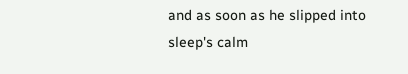and as soon as he slipped into sleep's calm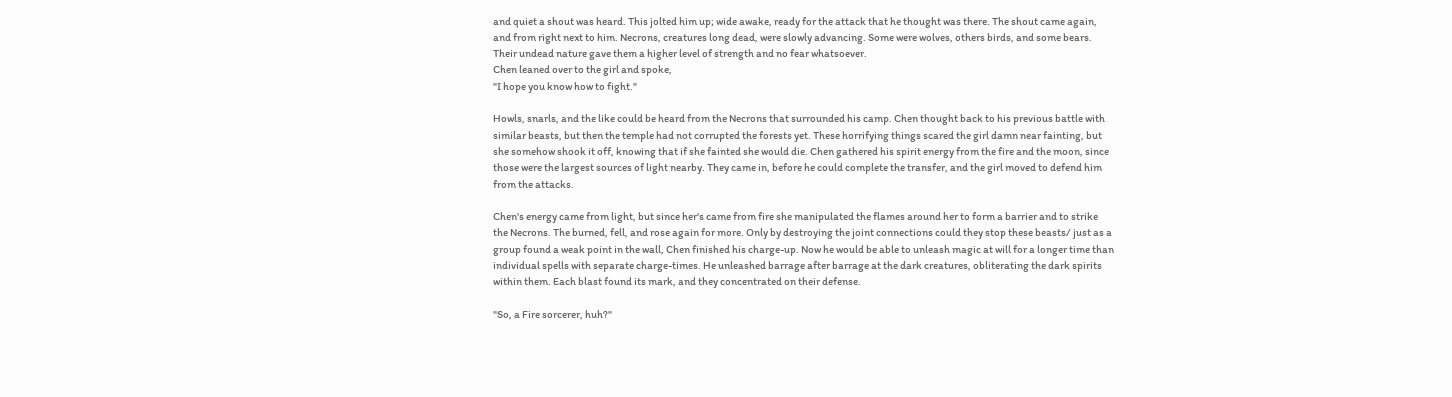and quiet a shout was heard. This jolted him up; wide awake, ready for the attack that he thought was there. The shout came again, and from right next to him. Necrons, creatures long dead, were slowly advancing. Some were wolves, others birds, and some bears. Their undead nature gave them a higher level of strength and no fear whatsoever.
Chen leaned over to the girl and spoke,
"I hope you know how to fight."

Howls, snarls, and the like could be heard from the Necrons that surrounded his camp. Chen thought back to his previous battle with similar beasts, but then the temple had not corrupted the forests yet. These horrifying things scared the girl damn near fainting, but she somehow shook it off, knowing that if she fainted she would die. Chen gathered his spirit energy from the fire and the moon, since those were the largest sources of light nearby. They came in, before he could complete the transfer, and the girl moved to defend him from the attacks.

Chen's energy came from light, but since her's came from fire she manipulated the flames around her to form a barrier and to strike the Necrons. The burned, fell, and rose again for more. Only by destroying the joint connections could they stop these beasts/ just as a group found a weak point in the wall, Chen finished his charge-up. Now he would be able to unleash magic at will for a longer time than individual spells with separate charge-times. He unleashed barrage after barrage at the dark creatures, obliterating the dark spirits within them. Each blast found its mark, and they concentrated on their defense.

"So, a Fire sorcerer, huh?"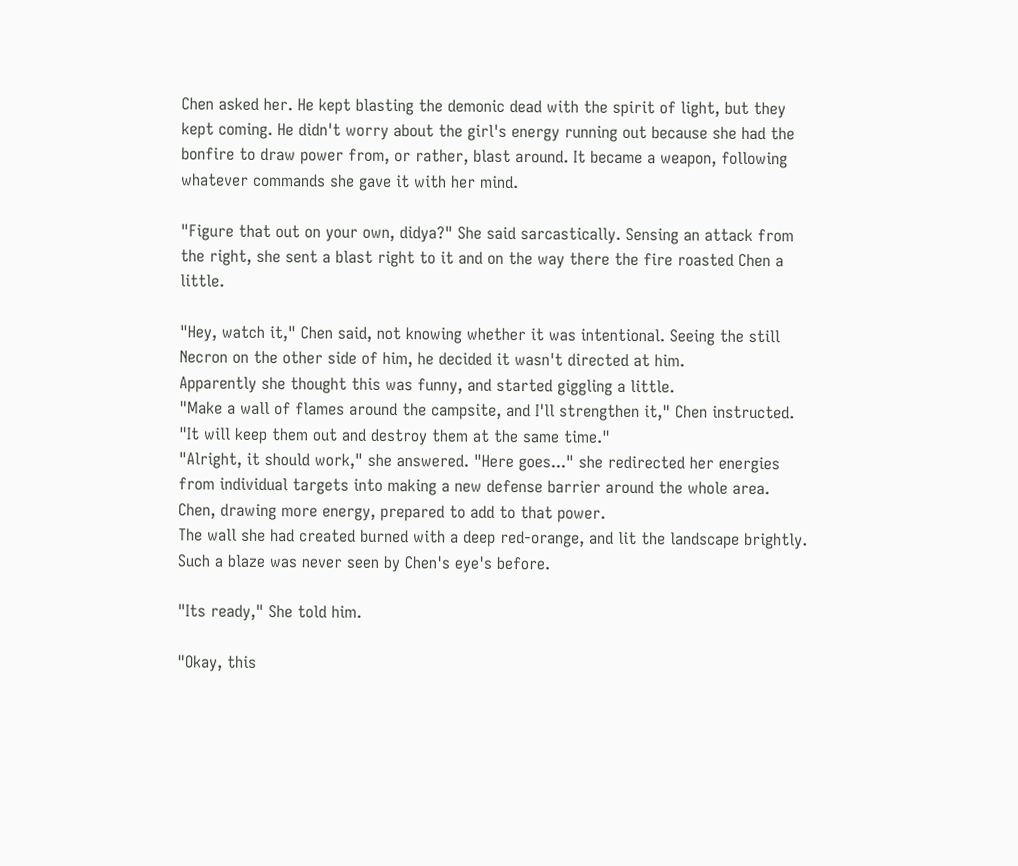Chen asked her. He kept blasting the demonic dead with the spirit of light, but they kept coming. He didn't worry about the girl's energy running out because she had the bonfire to draw power from, or rather, blast around. It became a weapon, following whatever commands she gave it with her mind.

"Figure that out on your own, didya?" She said sarcastically. Sensing an attack from the right, she sent a blast right to it and on the way there the fire roasted Chen a little.

"Hey, watch it," Chen said, not knowing whether it was intentional. Seeing the still Necron on the other side of him, he decided it wasn't directed at him.
Apparently she thought this was funny, and started giggling a little.
"Make a wall of flames around the campsite, and I'll strengthen it," Chen instructed. "It will keep them out and destroy them at the same time."
"Alright, it should work," she answered. "Here goes..." she redirected her energies from individual targets into making a new defense barrier around the whole area. Chen, drawing more energy, prepared to add to that power.
The wall she had created burned with a deep red-orange, and lit the landscape brightly. Such a blaze was never seen by Chen's eye's before.

"Its ready," She told him.

"Okay, this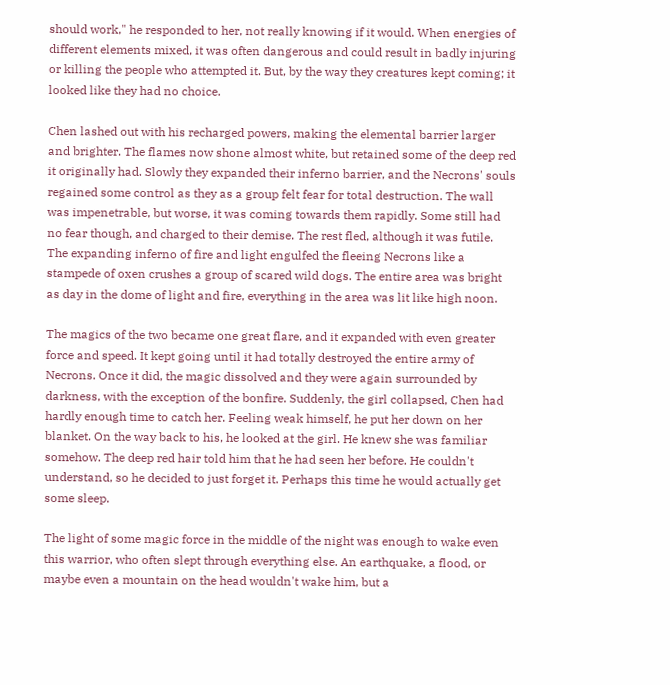should work," he responded to her, not really knowing if it would. When energies of different elements mixed, it was often dangerous and could result in badly injuring or killing the people who attempted it. But, by the way they creatures kept coming; it looked like they had no choice.

Chen lashed out with his recharged powers, making the elemental barrier larger and brighter. The flames now shone almost white, but retained some of the deep red it originally had. Slowly they expanded their inferno barrier, and the Necrons' souls regained some control as they as a group felt fear for total destruction. The wall was impenetrable, but worse, it was coming towards them rapidly. Some still had no fear though, and charged to their demise. The rest fled, although it was futile. The expanding inferno of fire and light engulfed the fleeing Necrons like a stampede of oxen crushes a group of scared wild dogs. The entire area was bright as day in the dome of light and fire, everything in the area was lit like high noon.

The magics of the two became one great flare, and it expanded with even greater force and speed. It kept going until it had totally destroyed the entire army of Necrons. Once it did, the magic dissolved and they were again surrounded by darkness, with the exception of the bonfire. Suddenly, the girl collapsed, Chen had hardly enough time to catch her. Feeling weak himself, he put her down on her blanket. On the way back to his, he looked at the girl. He knew she was familiar somehow. The deep red hair told him that he had seen her before. He couldn't understand, so he decided to just forget it. Perhaps this time he would actually get some sleep.

The light of some magic force in the middle of the night was enough to wake even this warrior, who often slept through everything else. An earthquake, a flood, or maybe even a mountain on the head wouldn't wake him, but a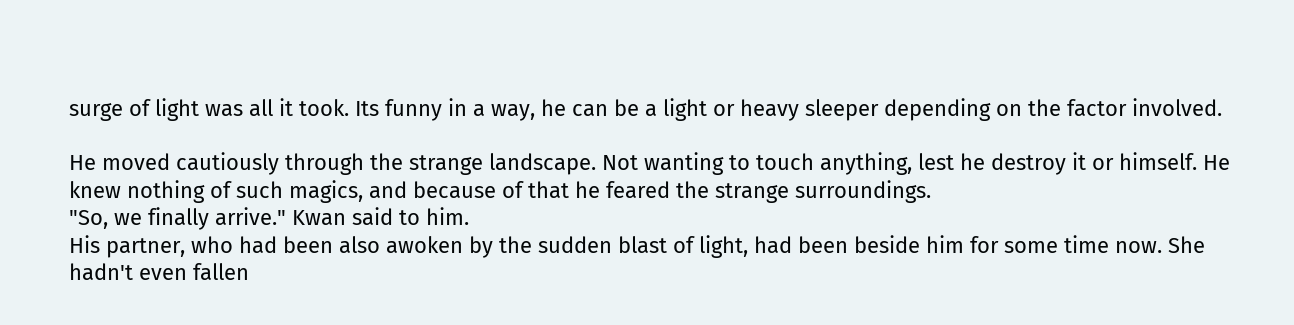surge of light was all it took. Its funny in a way, he can be a light or heavy sleeper depending on the factor involved.

He moved cautiously through the strange landscape. Not wanting to touch anything, lest he destroy it or himself. He knew nothing of such magics, and because of that he feared the strange surroundings.
"So, we finally arrive." Kwan said to him.
His partner, who had been also awoken by the sudden blast of light, had been beside him for some time now. She hadn't even fallen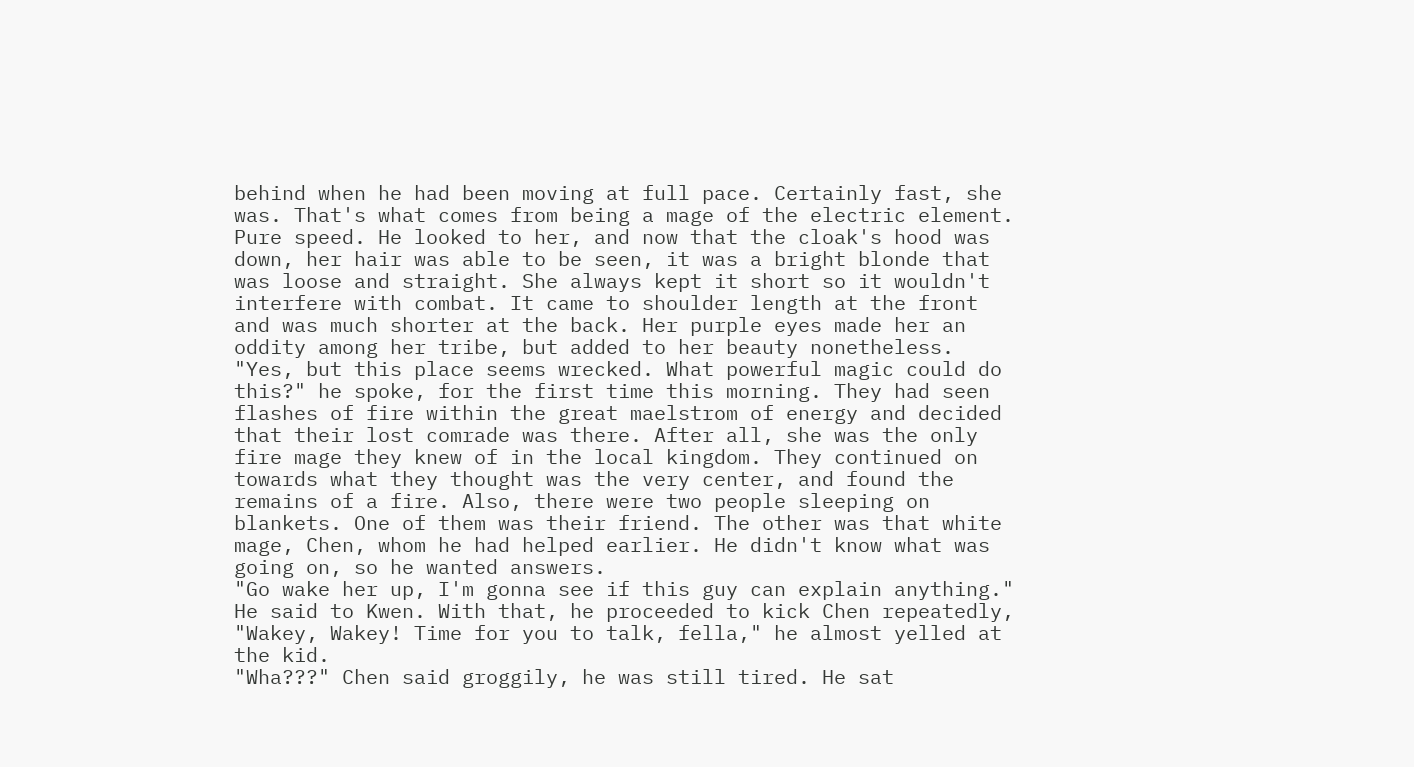behind when he had been moving at full pace. Certainly fast, she was. That's what comes from being a mage of the electric element. Pure speed. He looked to her, and now that the cloak's hood was down, her hair was able to be seen, it was a bright blonde that was loose and straight. She always kept it short so it wouldn't interfere with combat. It came to shoulder length at the front and was much shorter at the back. Her purple eyes made her an oddity among her tribe, but added to her beauty nonetheless.
"Yes, but this place seems wrecked. What powerful magic could do this?" he spoke, for the first time this morning. They had seen flashes of fire within the great maelstrom of energy and decided that their lost comrade was there. After all, she was the only fire mage they knew of in the local kingdom. They continued on towards what they thought was the very center, and found the remains of a fire. Also, there were two people sleeping on blankets. One of them was their friend. The other was that white mage, Chen, whom he had helped earlier. He didn't know what was going on, so he wanted answers.
"Go wake her up, I'm gonna see if this guy can explain anything." He said to Kwen. With that, he proceeded to kick Chen repeatedly, "Wakey, Wakey! Time for you to talk, fella," he almost yelled at the kid.
"Wha???" Chen said groggily, he was still tired. He sat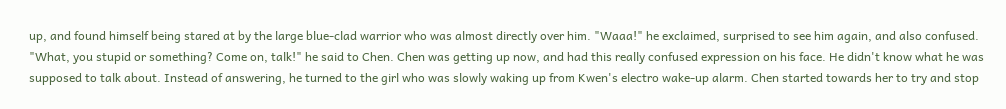up, and found himself being stared at by the large blue-clad warrior who was almost directly over him. "Waaa!" he exclaimed, surprised to see him again, and also confused.
"What, you stupid or something? Come on, talk!" he said to Chen. Chen was getting up now, and had this really confused expression on his face. He didn't know what he was supposed to talk about. Instead of answering, he turned to the girl who was slowly waking up from Kwen's electro wake-up alarm. Chen started towards her to try and stop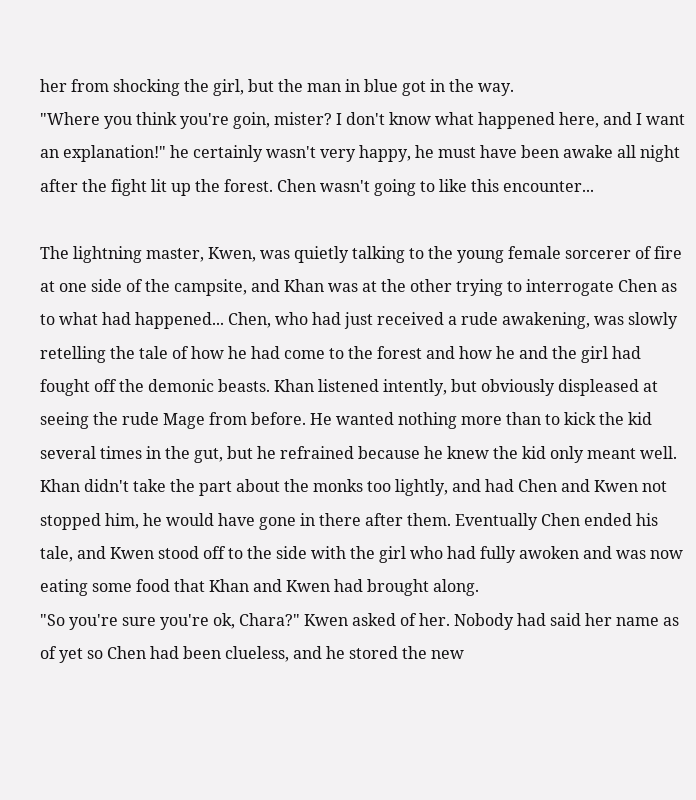her from shocking the girl, but the man in blue got in the way.
"Where you think you're goin, mister? I don't know what happened here, and I want an explanation!" he certainly wasn't very happy, he must have been awake all night after the fight lit up the forest. Chen wasn't going to like this encounter...

The lightning master, Kwen, was quietly talking to the young female sorcerer of fire at one side of the campsite, and Khan was at the other trying to interrogate Chen as to what had happened... Chen, who had just received a rude awakening, was slowly retelling the tale of how he had come to the forest and how he and the girl had fought off the demonic beasts. Khan listened intently, but obviously displeased at seeing the rude Mage from before. He wanted nothing more than to kick the kid several times in the gut, but he refrained because he knew the kid only meant well. Khan didn't take the part about the monks too lightly, and had Chen and Kwen not stopped him, he would have gone in there after them. Eventually Chen ended his tale, and Kwen stood off to the side with the girl who had fully awoken and was now eating some food that Khan and Kwen had brought along.
"So you're sure you're ok, Chara?" Kwen asked of her. Nobody had said her name as of yet so Chen had been clueless, and he stored the new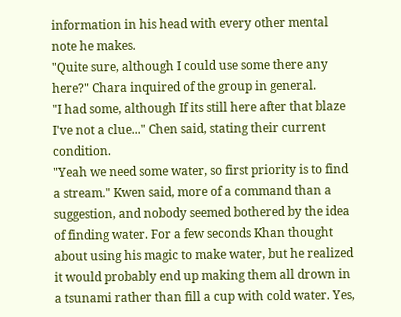information in his head with every other mental note he makes.
"Quite sure, although I could use some there any here?" Chara inquired of the group in general.
"I had some, although If its still here after that blaze I've not a clue..." Chen said, stating their current condition.
"Yeah we need some water, so first priority is to find a stream." Kwen said, more of a command than a suggestion, and nobody seemed bothered by the idea of finding water. For a few seconds Khan thought about using his magic to make water, but he realized it would probably end up making them all drown in a tsunami rather than fill a cup with cold water. Yes,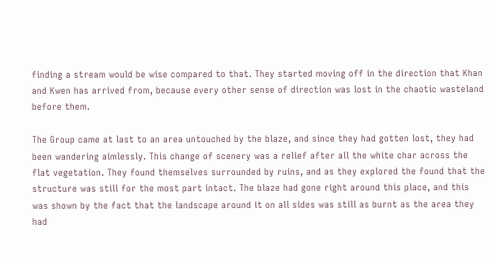finding a stream would be wise compared to that. They started moving off in the direction that Khan and Kwen has arrived from, because every other sense of direction was lost in the chaotic wasteland before them.

The Group came at last to an area untouched by the blaze, and since they had gotten lost, they had been wandering aimlessly. This change of scenery was a relief after all the white char across the flat vegetation. They found themselves surrounded by ruins, and as they explored the found that the structure was still for the most part intact. The blaze had gone right around this place, and this was shown by the fact that the landscape around it on all sides was still as burnt as the area they had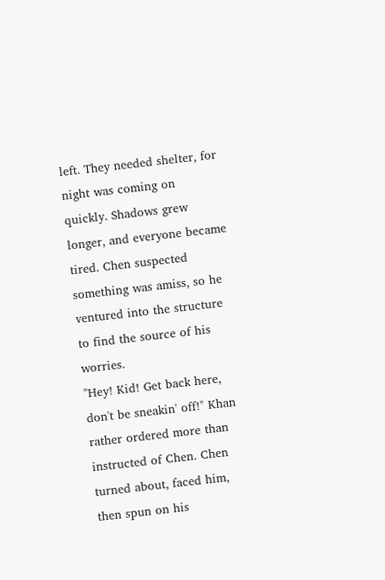left. They needed shelter, for night was coming on quickly. Shadows grew longer, and everyone became tired. Chen suspected something was amiss, so he ventured into the structure to find the source of his worries.
"Hey! Kid! Get back here, don't be sneakin' off!" Khan rather ordered more than instructed of Chen. Chen turned about, faced him, then spun on his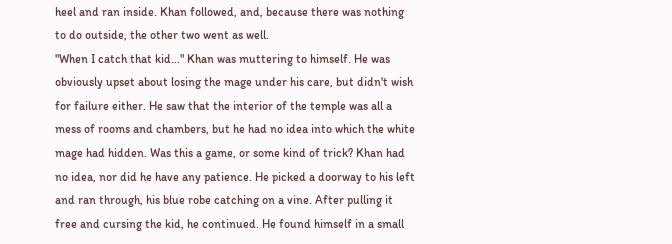heel and ran inside. Khan followed, and, because there was nothing to do outside, the other two went as well.
"When I catch that kid..." Khan was muttering to himself. He was obviously upset about losing the mage under his care, but didn't wish for failure either. He saw that the interior of the temple was all a mess of rooms and chambers, but he had no idea into which the white mage had hidden. Was this a game, or some kind of trick? Khan had no idea, nor did he have any patience. He picked a doorway to his left and ran through, his blue robe catching on a vine. After pulling it free and cursing the kid, he continued. He found himself in a small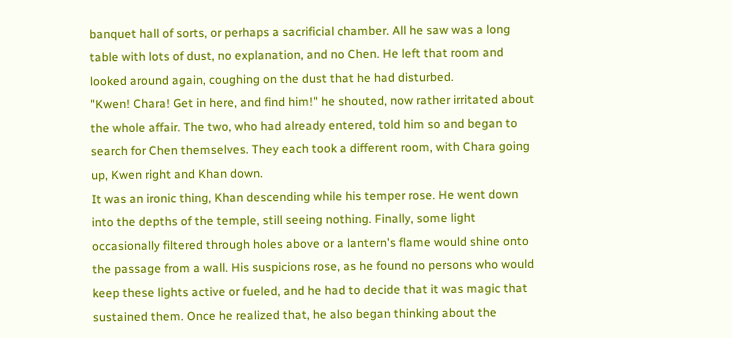banquet hall of sorts, or perhaps a sacrificial chamber. All he saw was a long table with lots of dust, no explanation, and no Chen. He left that room and looked around again, coughing on the dust that he had disturbed.
"Kwen! Chara! Get in here, and find him!" he shouted, now rather irritated about the whole affair. The two, who had already entered, told him so and began to search for Chen themselves. They each took a different room, with Chara going up, Kwen right and Khan down.
It was an ironic thing, Khan descending while his temper rose. He went down into the depths of the temple, still seeing nothing. Finally, some light occasionally filtered through holes above or a lantern's flame would shine onto the passage from a wall. His suspicions rose, as he found no persons who would keep these lights active or fueled, and he had to decide that it was magic that sustained them. Once he realized that, he also began thinking about the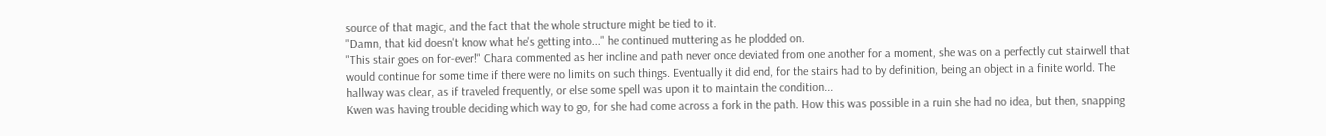source of that magic, and the fact that the whole structure might be tied to it.
"Damn, that kid doesn't know what he's getting into..." he continued muttering as he plodded on.
"This stair goes on for-ever!" Chara commented as her incline and path never once deviated from one another for a moment, she was on a perfectly cut stairwell that would continue for some time if there were no limits on such things. Eventually it did end, for the stairs had to by definition, being an object in a finite world. The hallway was clear, as if traveled frequently, or else some spell was upon it to maintain the condition...
Kwen was having trouble deciding which way to go, for she had come across a fork in the path. How this was possible in a ruin she had no idea, but then, snapping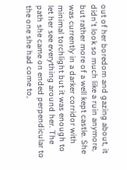out of her boredom and gazing about, it didn't look so much like a ruin anymore, but rather more of a well kept castle. She was currently in a darker corridor with minimal torchlight but it was enough to let her see everything around her. The path she came on ended perpendicular to the one she had come to,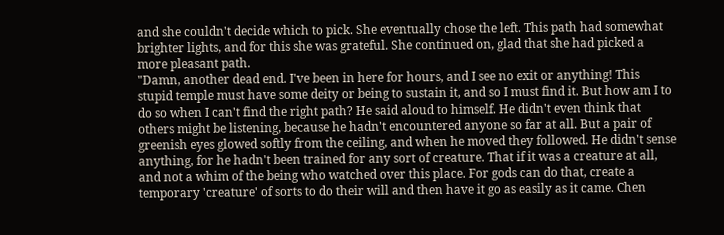and she couldn't decide which to pick. She eventually chose the left. This path had somewhat brighter lights, and for this she was grateful. She continued on, glad that she had picked a more pleasant path.
"Damn, another dead end. I've been in here for hours, and I see no exit or anything! This stupid temple must have some deity or being to sustain it, and so I must find it. But how am I to do so when I can't find the right path? He said aloud to himself. He didn't even think that others might be listening, because he hadn't encountered anyone so far at all. But a pair of greenish eyes glowed softly from the ceiling, and when he moved they followed. He didn't sense anything, for he hadn't been trained for any sort of creature. That if it was a creature at all, and not a whim of the being who watched over this place. For gods can do that, create a temporary 'creature' of sorts to do their will and then have it go as easily as it came. Chen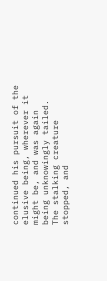continued his pursuit of the elusive being, wherever it might be, and was again being unknowingly tailed.
The stalking creature stopped, and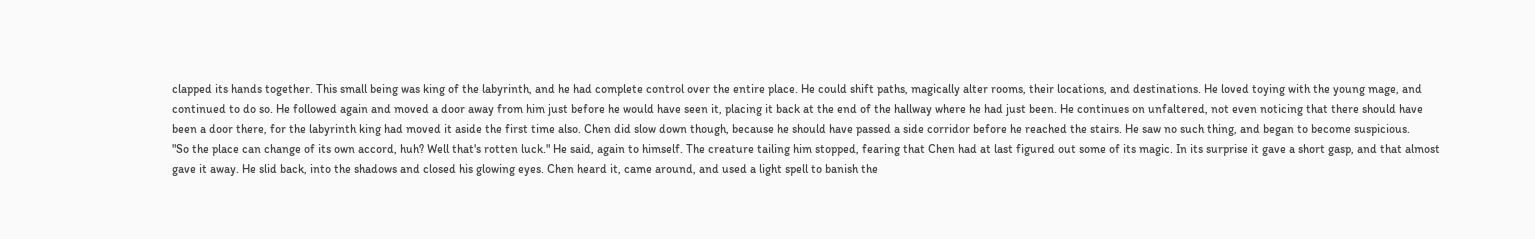clapped its hands together. This small being was king of the labyrinth, and he had complete control over the entire place. He could shift paths, magically alter rooms, their locations, and destinations. He loved toying with the young mage, and continued to do so. He followed again and moved a door away from him just before he would have seen it, placing it back at the end of the hallway where he had just been. He continues on unfaltered, not even noticing that there should have been a door there, for the labyrinth king had moved it aside the first time also. Chen did slow down though, because he should have passed a side corridor before he reached the stairs. He saw no such thing, and began to become suspicious.
"So the place can change of its own accord, huh? Well that's rotten luck." He said, again to himself. The creature tailing him stopped, fearing that Chen had at last figured out some of its magic. In its surprise it gave a short gasp, and that almost gave it away. He slid back, into the shadows and closed his glowing eyes. Chen heard it, came around, and used a light spell to banish the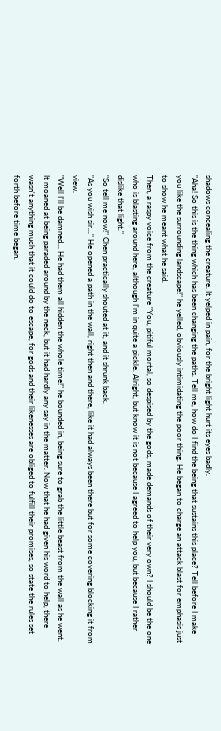shadows concealing the creature. It yelped in pain, for the bright light hurt its eyes badly.
"Aha! So this is the thing which has been changing the paths. Tell me, how do I find the being that sustains this place? Tell before I make you like the surrounding landscape!" he yelled, obviously intimidating the poor thing. He began to charge an attack blast for emphasis just to show he meant what he said.
Then, a raspy voice from the creature "You, pitiful mortal, so despised by the gods, made demands of their very own? I should be the one who is blasting around here, although I'm in quite a pickle. Alright, but know it is not because I agreed to help you, but because I rather dislike that light."
"So tell me now!" Chen practically shouted at it, and it shrunk back.
"As you wish sir..." He opened a path in the wall, right then and there, like it had always been there but for some covering blocking it from view.
"Well I'll be damned... He had them all hidden the whole time!" he bounded in, being sure to grab the little beast from the wall as he went. It moaned at being paraded around by the neck, but it had hardly any say in the matter. Now that he had given his word to help, there wasn't anything much that it could do to escape, for gods and their likenesses are obliged to fulfill their promises, so state the rules set forth before time began.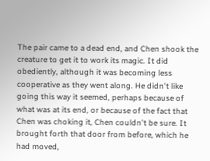The pair came to a dead end, and Chen shook the creature to get it to work its magic. It did obediently, although it was becoming less cooperative as they went along. He didn't like going this way it seemed, perhaps because of what was at its end, or because of the fact that Chen was choking it, Chen couldn't be sure. It brought forth that door from before, which he had moved,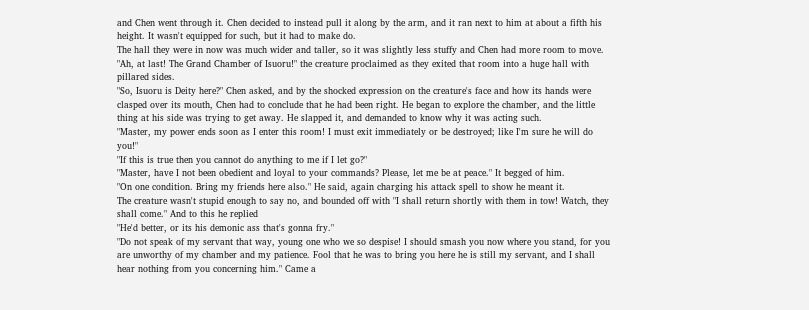and Chen went through it. Chen decided to instead pull it along by the arm, and it ran next to him at about a fifth his height. It wasn't equipped for such, but it had to make do.
The hall they were in now was much wider and taller, so it was slightly less stuffy and Chen had more room to move.
"Ah, at last! The Grand Chamber of Isuoru!" the creature proclaimed as they exited that room into a huge hall with pillared sides.
"So, Isuoru is Deity here?" Chen asked, and by the shocked expression on the creature's face and how its hands were clasped over its mouth, Chen had to conclude that he had been right. He began to explore the chamber, and the little thing at his side was trying to get away. He slapped it, and demanded to know why it was acting such.
"Master, my power ends soon as I enter this room! I must exit immediately or be destroyed; like I'm sure he will do you!"
"If this is true then you cannot do anything to me if I let go?"
"Master, have I not been obedient and loyal to your commands? Please, let me be at peace." It begged of him.
"On one condition. Bring my friends here also." He said, again charging his attack spell to show he meant it.
The creature wasn't stupid enough to say no, and bounded off with "I shall return shortly with them in tow! Watch, they shall come." And to this he replied
"He'd better, or its his demonic ass that's gonna fry."
"Do not speak of my servant that way, young one who we so despise! I should smash you now where you stand, for you are unworthy of my chamber and my patience. Fool that he was to bring you here he is still my servant, and I shall hear nothing from you concerning him." Came a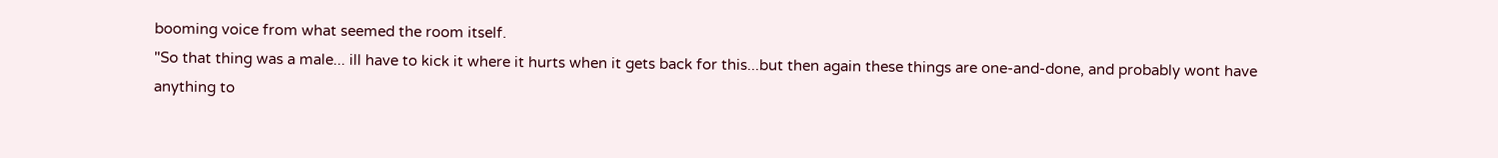booming voice from what seemed the room itself.
"So that thing was a male... ill have to kick it where it hurts when it gets back for this...but then again these things are one-and-done, and probably wont have anything to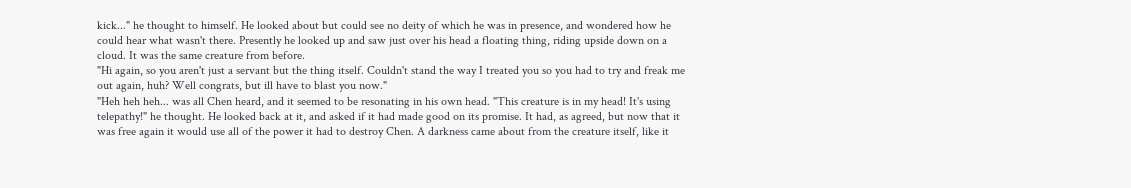kick..." he thought to himself. He looked about but could see no deity of which he was in presence, and wondered how he could hear what wasn't there. Presently he looked up and saw just over his head a floating thing, riding upside down on a cloud. It was the same creature from before.
"Hi again, so you aren't just a servant but the thing itself. Couldn't stand the way I treated you so you had to try and freak me out again, huh? Well congrats, but ill have to blast you now."
"Heh heh heh... was all Chen heard, and it seemed to be resonating in his own head. "This creature is in my head! It's using telepathy!" he thought. He looked back at it, and asked if it had made good on its promise. It had, as agreed, but now that it was free again it would use all of the power it had to destroy Chen. A darkness came about from the creature itself, like it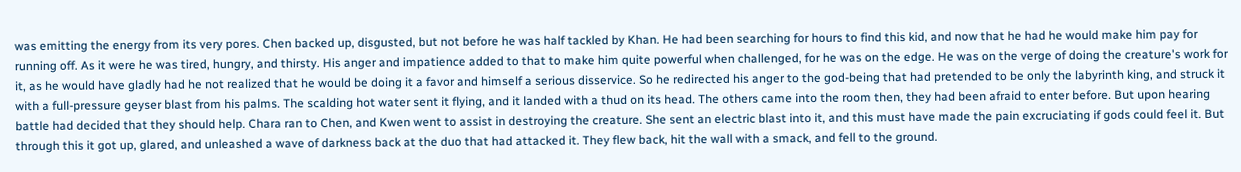was emitting the energy from its very pores. Chen backed up, disgusted, but not before he was half tackled by Khan. He had been searching for hours to find this kid, and now that he had he would make him pay for running off. As it were he was tired, hungry, and thirsty. His anger and impatience added to that to make him quite powerful when challenged, for he was on the edge. He was on the verge of doing the creature's work for it, as he would have gladly had he not realized that he would be doing it a favor and himself a serious disservice. So he redirected his anger to the god-being that had pretended to be only the labyrinth king, and struck it with a full-pressure geyser blast from his palms. The scalding hot water sent it flying, and it landed with a thud on its head. The others came into the room then, they had been afraid to enter before. But upon hearing battle had decided that they should help. Chara ran to Chen, and Kwen went to assist in destroying the creature. She sent an electric blast into it, and this must have made the pain excruciating if gods could feel it. But through this it got up, glared, and unleashed a wave of darkness back at the duo that had attacked it. They flew back, hit the wall with a smack, and fell to the ground.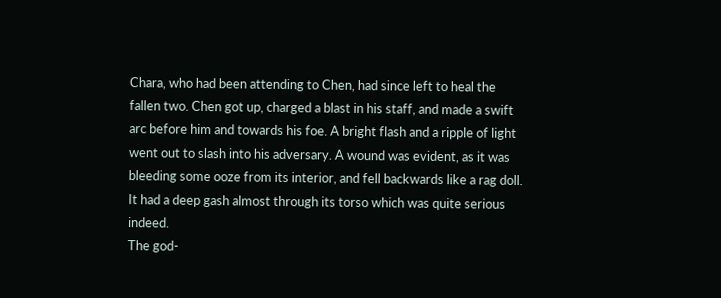Chara, who had been attending to Chen, had since left to heal the fallen two. Chen got up, charged a blast in his staff, and made a swift arc before him and towards his foe. A bright flash and a ripple of light went out to slash into his adversary. A wound was evident, as it was bleeding some ooze from its interior, and fell backwards like a rag doll. It had a deep gash almost through its torso which was quite serious indeed.
The god-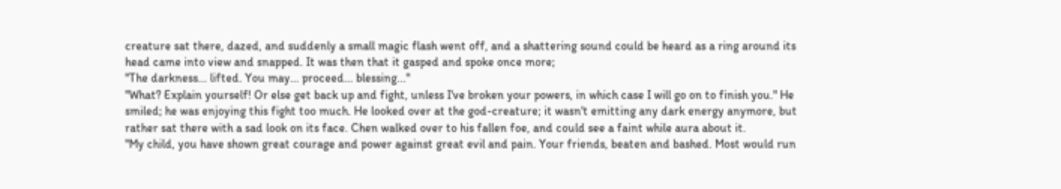creature sat there, dazed, and suddenly a small magic flash went off, and a shattering sound could be heard as a ring around its head came into view and snapped. It was then that it gasped and spoke once more;
"The darkness... lifted. You may... proceed... blessing..."
"What? Explain yourself! Or else get back up and fight, unless I've broken your powers, in which case I will go on to finish you." He smiled; he was enjoying this fight too much. He looked over at the god-creature; it wasn't emitting any dark energy anymore, but rather sat there with a sad look on its face. Chen walked over to his fallen foe, and could see a faint while aura about it.
"My child, you have shown great courage and power against great evil and pain. Your friends, beaten and bashed. Most would run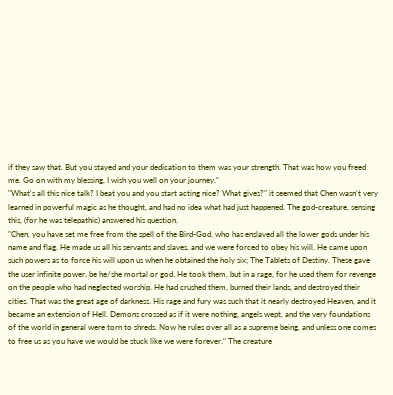if they saw that. But you stayed and your dedication to them was your strength. That was how you freed me. Go on with my blessing, I wish you well on your journey."
"What's all this nice talk? I beat you and you start acting nice? What gives?" it seemed that Chen wasn't very learned in powerful magic as he thought, and had no idea what had just happened. The god-creature, sensing this, (for he was telepathic) answered his question.
"Chen, you have set me free from the spell of the Bird-God, who has enslaved all the lower gods under his name and flag. He made us all his servants and slaves, and we were forced to obey his will. He came upon such powers as to force his will upon us when he obtained the holy six; The Tablets of Destiny. These gave the user infinite power, be he/she mortal or god. He took them, but in a rage, for he used them for revenge on the people who had neglected worship. He had crushed them, burned their lands, and destroyed their cities. That was the great age of darkness. His rage and fury was such that it nearly destroyed Heaven, and it became an extension of Hell. Demons crossed as if it were nothing, angels wept, and the very foundations of the world in general were torn to shreds. Now he rules over all as a supreme being, and unless one comes to free us as you have we would be stuck like we were forever." The creature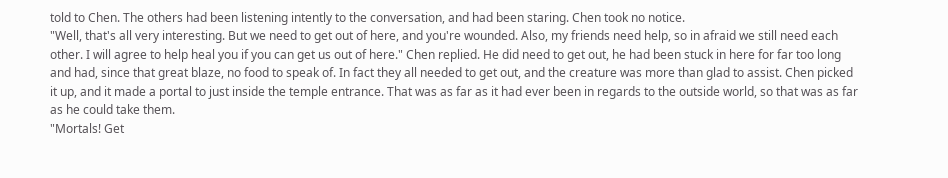told to Chen. The others had been listening intently to the conversation, and had been staring. Chen took no notice.
"Well, that's all very interesting. But we need to get out of here, and you're wounded. Also, my friends need help, so in afraid we still need each other. I will agree to help heal you if you can get us out of here." Chen replied. He did need to get out, he had been stuck in here for far too long and had, since that great blaze, no food to speak of. In fact they all needed to get out, and the creature was more than glad to assist. Chen picked it up, and it made a portal to just inside the temple entrance. That was as far as it had ever been in regards to the outside world, so that was as far as he could take them.
"Mortals! Get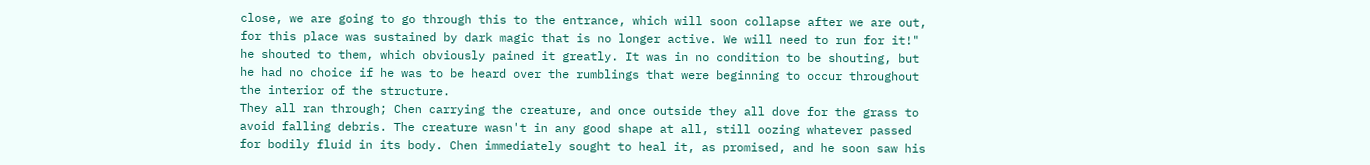close, we are going to go through this to the entrance, which will soon collapse after we are out, for this place was sustained by dark magic that is no longer active. We will need to run for it!" he shouted to them, which obviously pained it greatly. It was in no condition to be shouting, but he had no choice if he was to be heard over the rumblings that were beginning to occur throughout the interior of the structure.
They all ran through; Chen carrying the creature, and once outside they all dove for the grass to avoid falling debris. The creature wasn't in any good shape at all, still oozing whatever passed for bodily fluid in its body. Chen immediately sought to heal it, as promised, and he soon saw his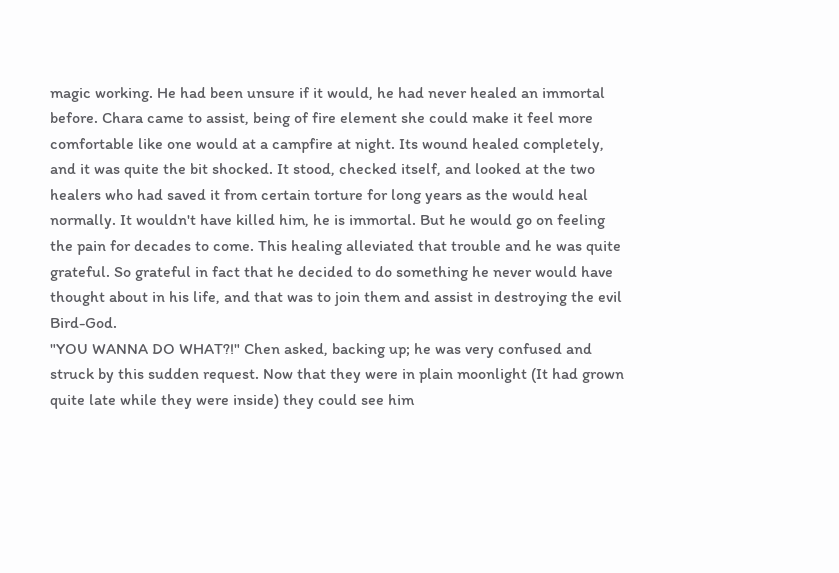magic working. He had been unsure if it would, he had never healed an immortal before. Chara came to assist, being of fire element she could make it feel more comfortable like one would at a campfire at night. Its wound healed completely, and it was quite the bit shocked. It stood, checked itself, and looked at the two healers who had saved it from certain torture for long years as the would heal normally. It wouldn't have killed him, he is immortal. But he would go on feeling the pain for decades to come. This healing alleviated that trouble and he was quite grateful. So grateful in fact that he decided to do something he never would have thought about in his life, and that was to join them and assist in destroying the evil Bird-God.
"YOU WANNA DO WHAT?!" Chen asked, backing up; he was very confused and struck by this sudden request. Now that they were in plain moonlight (It had grown quite late while they were inside) they could see him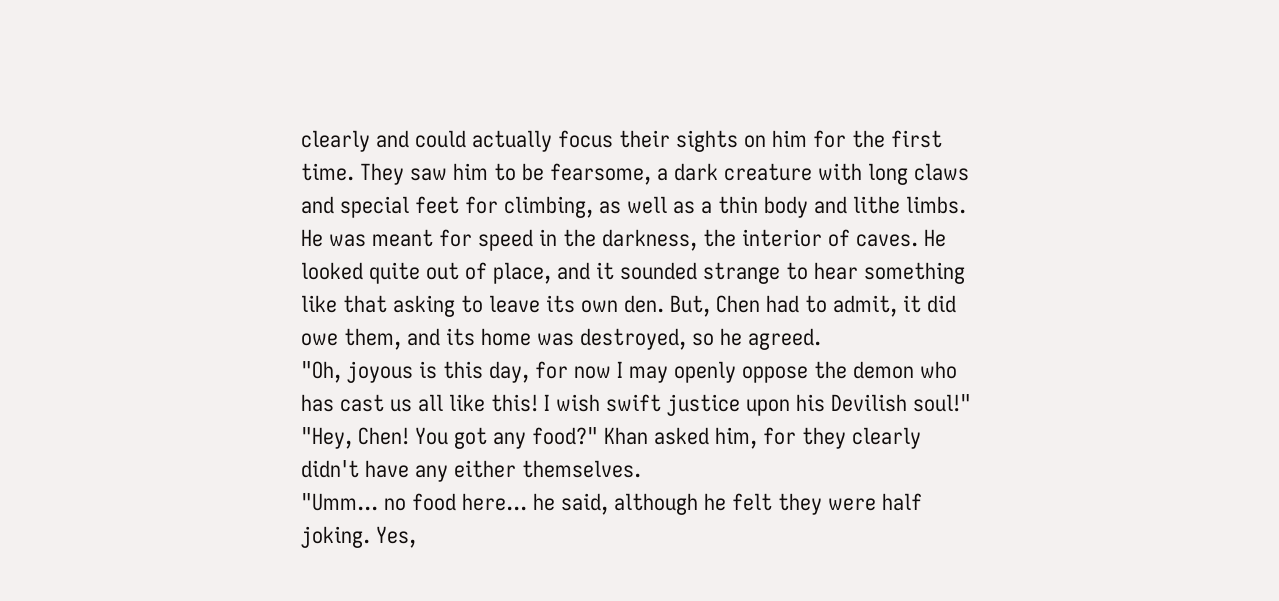clearly and could actually focus their sights on him for the first time. They saw him to be fearsome, a dark creature with long claws and special feet for climbing, as well as a thin body and lithe limbs. He was meant for speed in the darkness, the interior of caves. He looked quite out of place, and it sounded strange to hear something like that asking to leave its own den. But, Chen had to admit, it did owe them, and its home was destroyed, so he agreed.
"Oh, joyous is this day, for now I may openly oppose the demon who has cast us all like this! I wish swift justice upon his Devilish soul!"
"Hey, Chen! You got any food?" Khan asked him, for they clearly didn't have any either themselves.
"Umm... no food here... he said, although he felt they were half joking. Yes,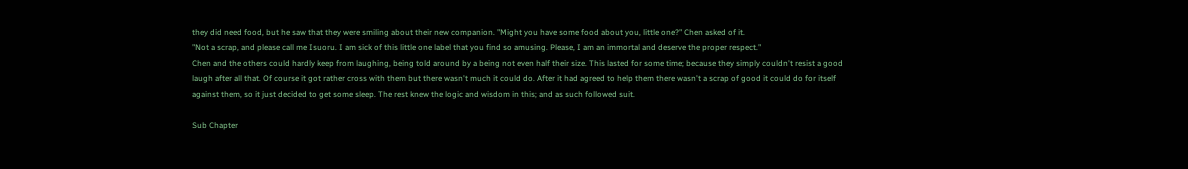they did need food, but he saw that they were smiling about their new companion. "Might you have some food about you, little one?" Chen asked of it.
"Not a scrap, and please call me Isuoru. I am sick of this little one label that you find so amusing. Please, I am an immortal and deserve the proper respect."
Chen and the others could hardly keep from laughing, being told around by a being not even half their size. This lasted for some time; because they simply couldn't resist a good laugh after all that. Of course it got rather cross with them but there wasn't much it could do. After it had agreed to help them there wasn't a scrap of good it could do for itself against them, so it just decided to get some sleep. The rest knew the logic and wisdom in this; and as such followed suit.

Sub Chapter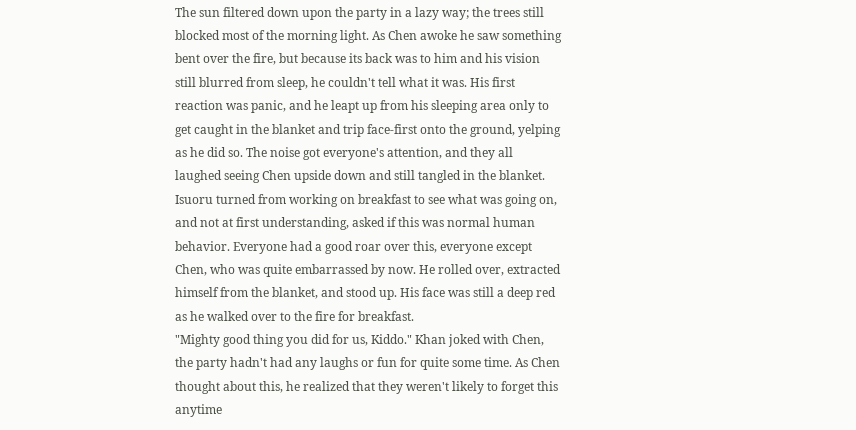The sun filtered down upon the party in a lazy way; the trees still blocked most of the morning light. As Chen awoke he saw something bent over the fire, but because its back was to him and his vision still blurred from sleep, he couldn't tell what it was. His first reaction was panic, and he leapt up from his sleeping area only to get caught in the blanket and trip face-first onto the ground, yelping as he did so. The noise got everyone's attention, and they all laughed seeing Chen upside down and still tangled in the blanket. Isuoru turned from working on breakfast to see what was going on, and not at first understanding, asked if this was normal human behavior. Everyone had a good roar over this, everyone except Chen, who was quite embarrassed by now. He rolled over, extracted himself from the blanket, and stood up. His face was still a deep red as he walked over to the fire for breakfast.
"Mighty good thing you did for us, Kiddo." Khan joked with Chen, the party hadn't had any laughs or fun for quite some time. As Chen thought about this, he realized that they weren't likely to forget this anytime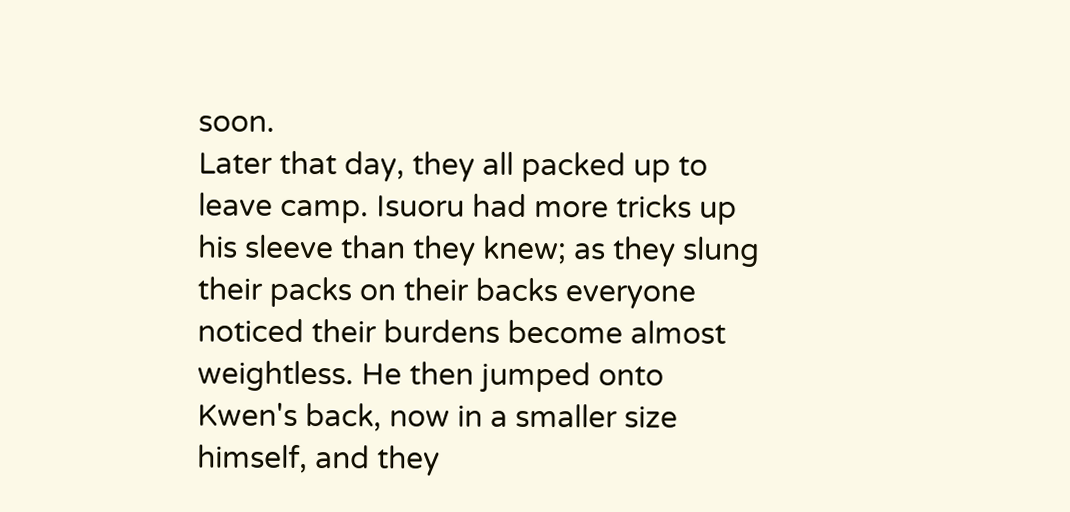soon.
Later that day, they all packed up to leave camp. Isuoru had more tricks up his sleeve than they knew; as they slung their packs on their backs everyone noticed their burdens become almost weightless. He then jumped onto Kwen's back, now in a smaller size himself, and they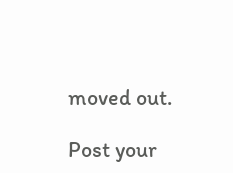moved out.

Post your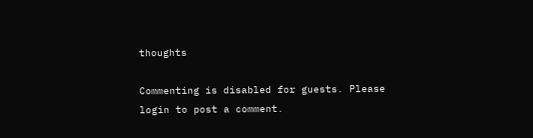thoughts

Commenting is disabled for guests. Please login to post a comment.